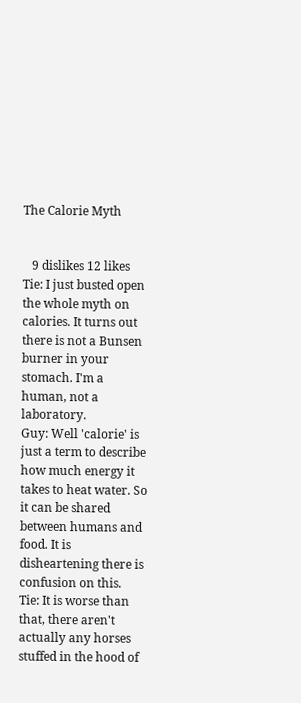The Calorie Myth


   9 dislikes 12 likes
Tie: I just busted open the whole myth on calories. It turns out there is not a Bunsen burner in your stomach. I'm a human, not a laboratory.
Guy: Well 'calorie' is just a term to describe how much energy it takes to heat water. So it can be shared between humans and food. It is disheartening there is confusion on this.
Tie: It is worse than that, there aren't actually any horses stuffed in the hood of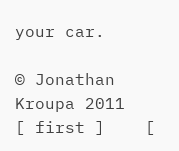your car.

© Jonathan Kroupa 2011
[ first ]    [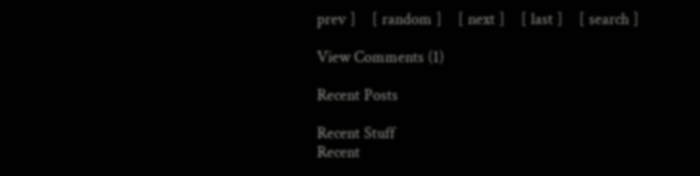prev ]    [ random ]    [ next ]    [ last ]    [ search ]

View Comments (1)

Recent Posts

Recent Stuff
Recent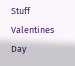Stuff
Valentines Day